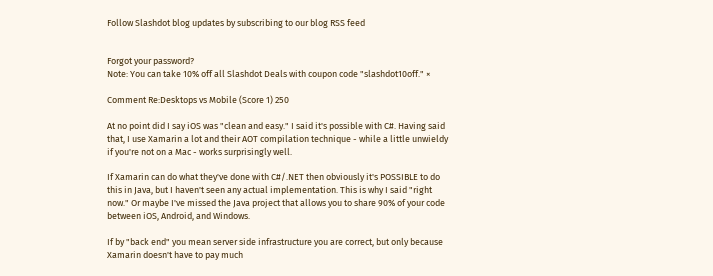Follow Slashdot blog updates by subscribing to our blog RSS feed


Forgot your password?
Note: You can take 10% off all Slashdot Deals with coupon code "slashdot10off." ×

Comment Re:Desktops vs Mobile (Score 1) 250

At no point did I say iOS was "clean and easy." I said it's possible with C#. Having said that, I use Xamarin a lot and their AOT compilation technique - while a little unwieldy if you're not on a Mac - works surprisingly well.

If Xamarin can do what they've done with C#/.NET then obviously it's POSSIBLE to do this in Java, but I haven't seen any actual implementation. This is why I said "right now." Or maybe I've missed the Java project that allows you to share 90% of your code between iOS, Android, and Windows.

If by "back end" you mean server side infrastructure you are correct, but only because Xamarin doesn't have to pay much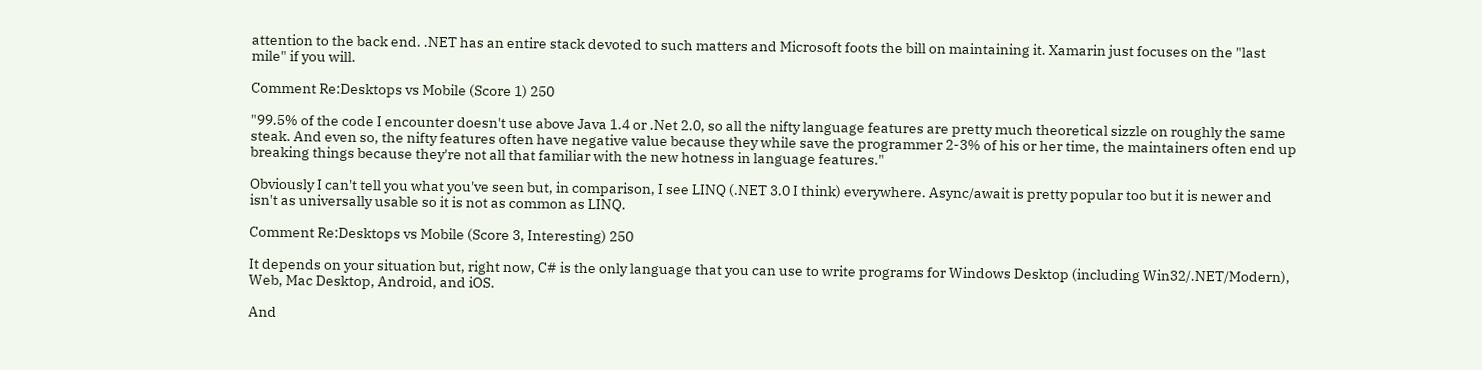attention to the back end. .NET has an entire stack devoted to such matters and Microsoft foots the bill on maintaining it. Xamarin just focuses on the "last mile" if you will.

Comment Re:Desktops vs Mobile (Score 1) 250

"99.5% of the code I encounter doesn't use above Java 1.4 or .Net 2.0, so all the nifty language features are pretty much theoretical sizzle on roughly the same steak. And even so, the nifty features often have negative value because they while save the programmer 2-3% of his or her time, the maintainers often end up breaking things because they're not all that familiar with the new hotness in language features."

Obviously I can't tell you what you've seen but, in comparison, I see LINQ (.NET 3.0 I think) everywhere. Async/await is pretty popular too but it is newer and isn't as universally usable so it is not as common as LINQ.

Comment Re:Desktops vs Mobile (Score 3, Interesting) 250

It depends on your situation but, right now, C# is the only language that you can use to write programs for Windows Desktop (including Win32/.NET/Modern), Web, Mac Desktop, Android, and iOS.

And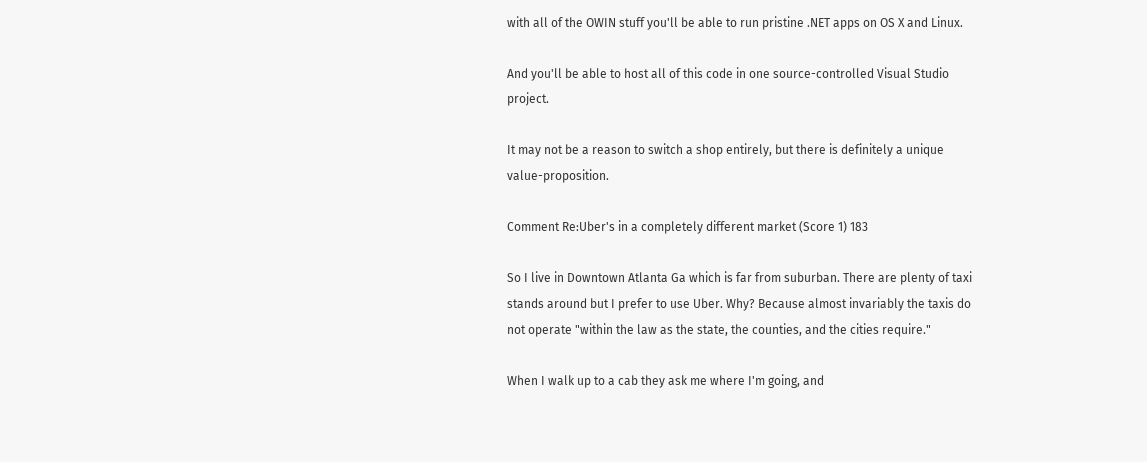with all of the OWIN stuff you'll be able to run pristine .NET apps on OS X and Linux.

And you'll be able to host all of this code in one source-controlled Visual Studio project.

It may not be a reason to switch a shop entirely, but there is definitely a unique value-proposition.

Comment Re:Uber's in a completely different market (Score 1) 183

So I live in Downtown Atlanta Ga which is far from suburban. There are plenty of taxi stands around but I prefer to use Uber. Why? Because almost invariably the taxis do not operate "within the law as the state, the counties, and the cities require."

When I walk up to a cab they ask me where I'm going, and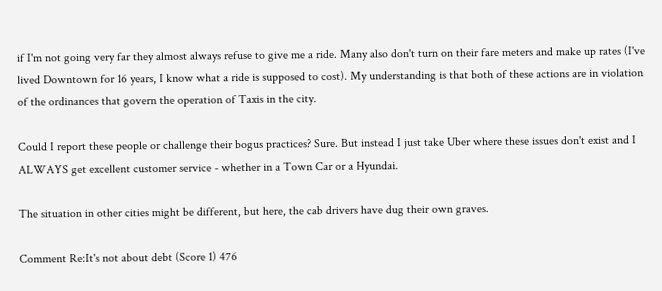if I'm not going very far they almost always refuse to give me a ride. Many also don't turn on their fare meters and make up rates (I've lived Downtown for 16 years, I know what a ride is supposed to cost). My understanding is that both of these actions are in violation of the ordinances that govern the operation of Taxis in the city.

Could I report these people or challenge their bogus practices? Sure. But instead I just take Uber where these issues don't exist and I ALWAYS get excellent customer service - whether in a Town Car or a Hyundai.

The situation in other cities might be different, but here, the cab drivers have dug their own graves.

Comment Re:It's not about debt (Score 1) 476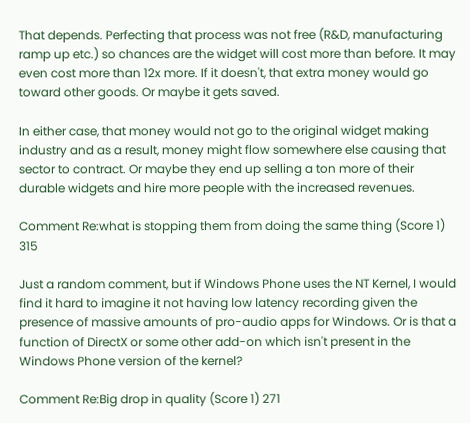That depends. Perfecting that process was not free (R&D, manufacturing ramp up etc.) so chances are the widget will cost more than before. It may even cost more than 12x more. If it doesn't, that extra money would go toward other goods. Or maybe it gets saved.

In either case, that money would not go to the original widget making industry and as a result, money might flow somewhere else causing that sector to contract. Or maybe they end up selling a ton more of their durable widgets and hire more people with the increased revenues.

Comment Re:what is stopping them from doing the same thing (Score 1) 315

Just a random comment, but if Windows Phone uses the NT Kernel, I would find it hard to imagine it not having low latency recording given the presence of massive amounts of pro-audio apps for Windows. Or is that a function of DirectX or some other add-on which isn't present in the Windows Phone version of the kernel?

Comment Re:Big drop in quality (Score 1) 271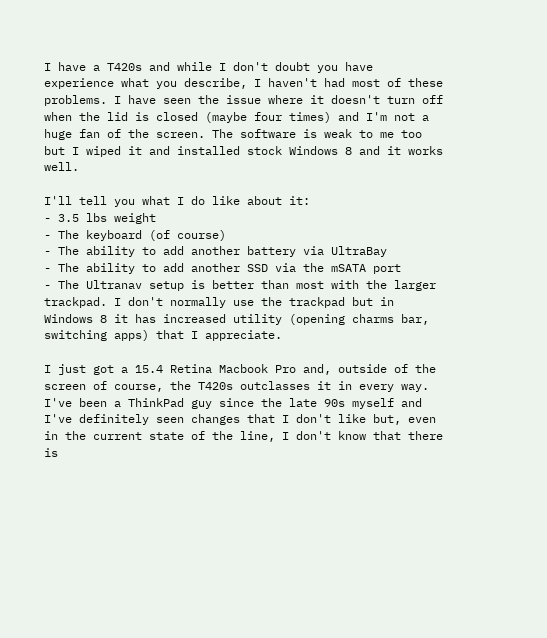I have a T420s and while I don't doubt you have experience what you describe, I haven't had most of these problems. I have seen the issue where it doesn't turn off when the lid is closed (maybe four times) and I'm not a huge fan of the screen. The software is weak to me too but I wiped it and installed stock Windows 8 and it works well.

I'll tell you what I do like about it:
- 3.5 lbs weight
- The keyboard (of course)
- The ability to add another battery via UltraBay
- The ability to add another SSD via the mSATA port
- The Ultranav setup is better than most with the larger trackpad. I don't normally use the trackpad but in Windows 8 it has increased utility (opening charms bar, switching apps) that I appreciate.

I just got a 15.4 Retina Macbook Pro and, outside of the screen of course, the T420s outclasses it in every way. I've been a ThinkPad guy since the late 90s myself and I've definitely seen changes that I don't like but, even in the current state of the line, I don't know that there is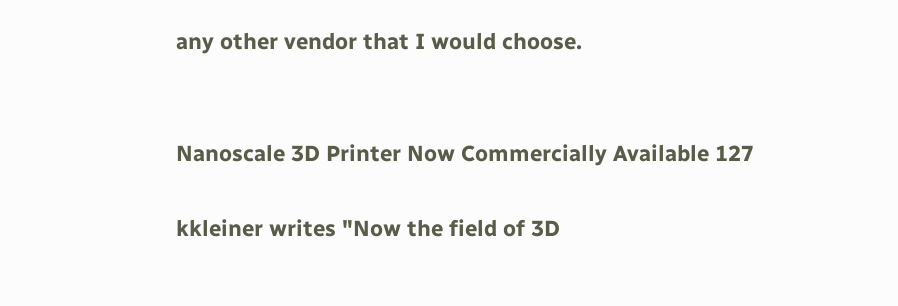any other vendor that I would choose.


Nanoscale 3D Printer Now Commercially Available 127

kkleiner writes "Now the field of 3D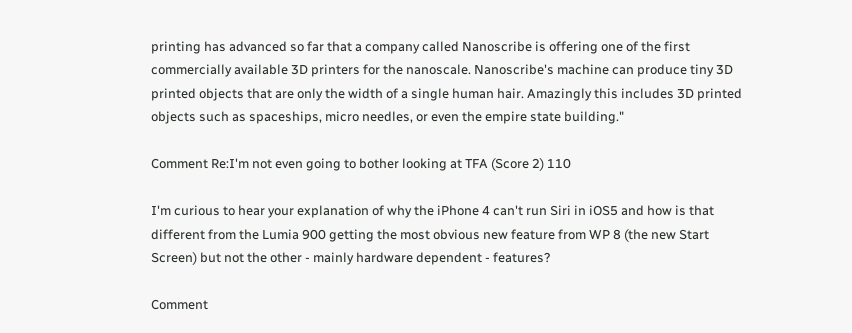printing has advanced so far that a company called Nanoscribe is offering one of the first commercially available 3D printers for the nanoscale. Nanoscribe's machine can produce tiny 3D printed objects that are only the width of a single human hair. Amazingly this includes 3D printed objects such as spaceships, micro needles, or even the empire state building."

Comment Re:I'm not even going to bother looking at TFA (Score 2) 110

I'm curious to hear your explanation of why the iPhone 4 can't run Siri in iOS5 and how is that different from the Lumia 900 getting the most obvious new feature from WP 8 (the new Start Screen) but not the other - mainly hardware dependent - features?

Comment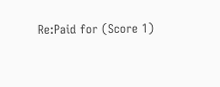Re:Paid for (Score 1)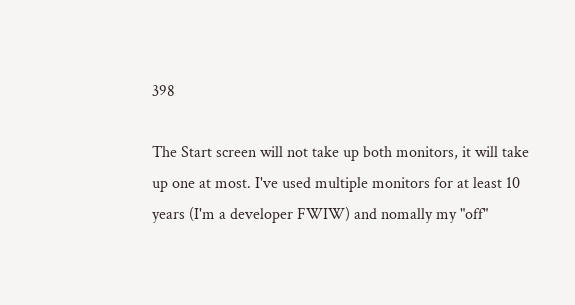398

The Start screen will not take up both monitors, it will take up one at most. I've used multiple monitors for at least 10 years (I'm a developer FWIW) and nomally my "off"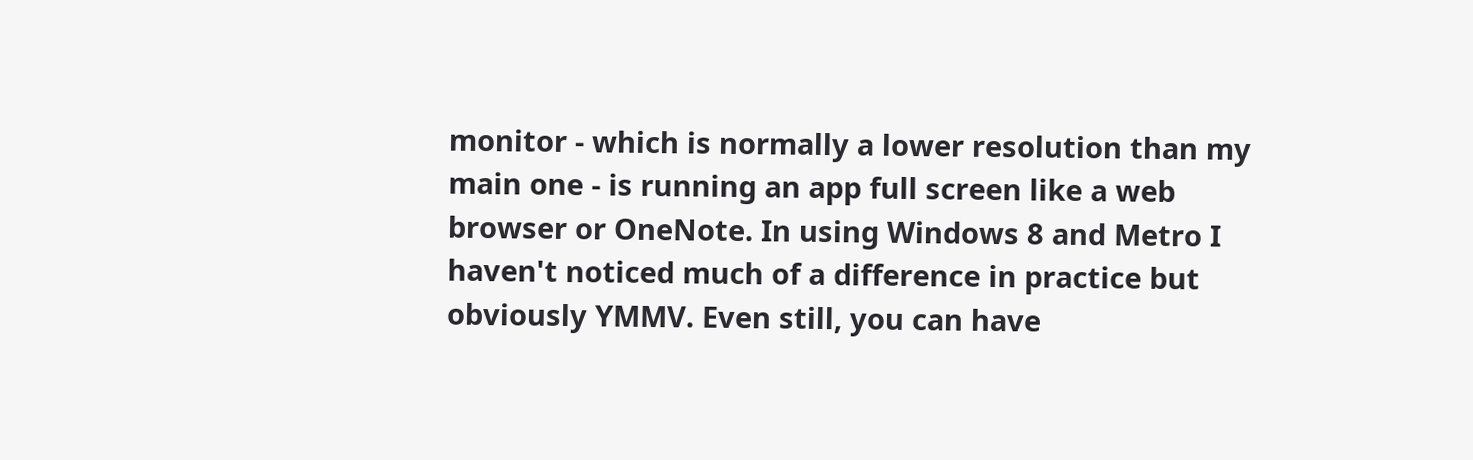monitor - which is normally a lower resolution than my main one - is running an app full screen like a web browser or OneNote. In using Windows 8 and Metro I haven't noticed much of a difference in practice but obviously YMMV. Even still, you can have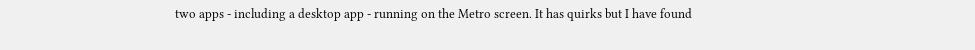two apps - including a desktop app - running on the Metro screen. It has quirks but I have found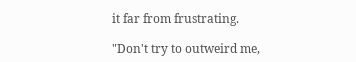it far from frustrating.

"Don't try to outweird me,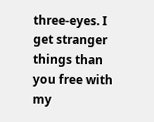three-eyes. I get stranger things than you free with my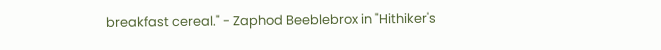breakfast cereal." - Zaphod Beeblebrox in "Hithiker's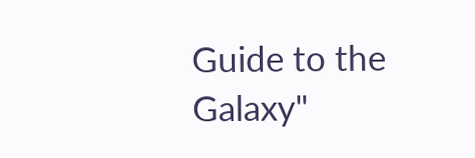Guide to the Galaxy"